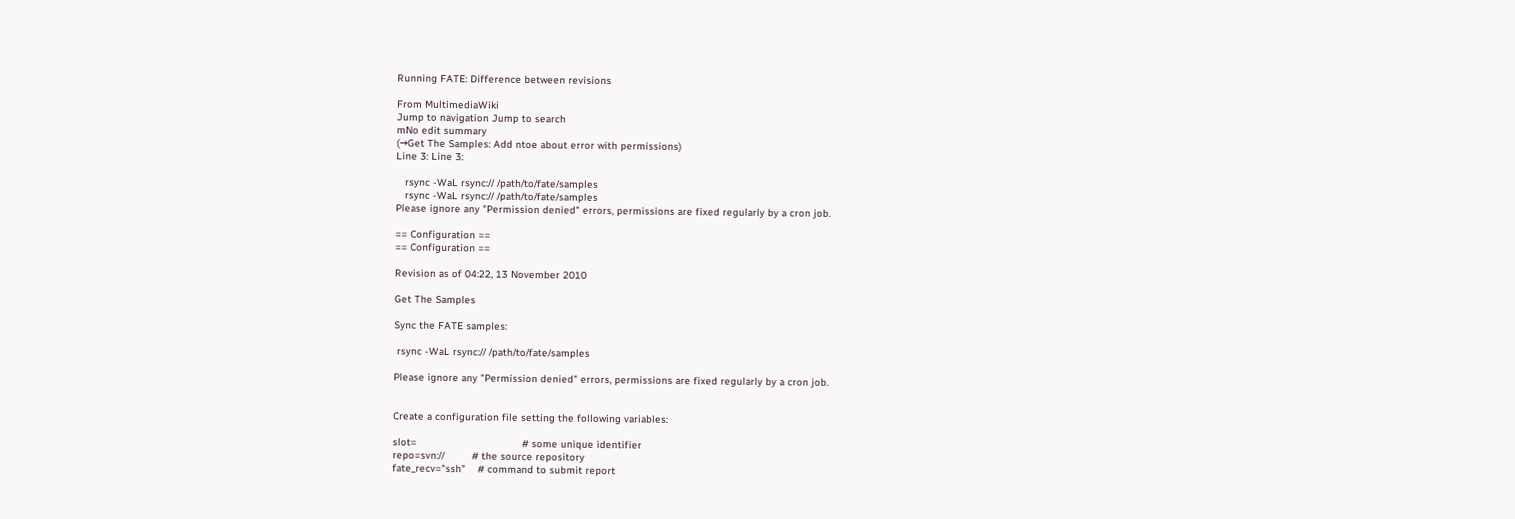Running FATE: Difference between revisions

From MultimediaWiki
Jump to navigation Jump to search
mNo edit summary
(→Get The Samples: Add ntoe about error with permissions)
Line 3: Line 3:

   rsync -WaL rsync:// /path/to/fate/samples
   rsync -WaL rsync:// /path/to/fate/samples
Please ignore any "Permission denied" errors, permissions are fixed regularly by a cron job.

== Configuration ==
== Configuration ==

Revision as of 04:22, 13 November 2010

Get The Samples

Sync the FATE samples:

 rsync -WaL rsync:// /path/to/fate/samples

Please ignore any "Permission denied" errors, permissions are fixed regularly by a cron job.


Create a configuration file setting the following variables:

slot=                                   # some unique identifier
repo=svn://         # the source repository
fate_recv="ssh"    # command to submit report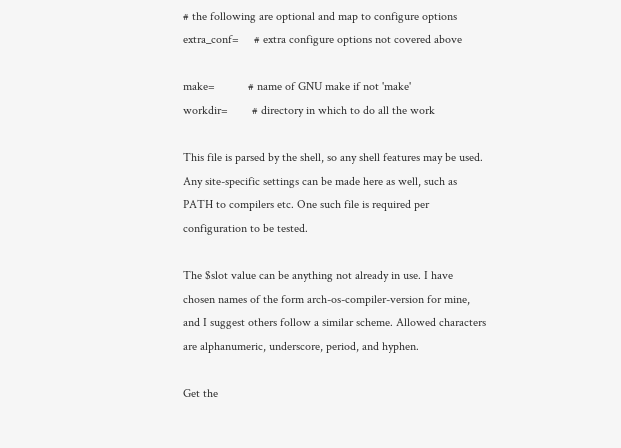# the following are optional and map to configure options
extra_conf=     # extra configure options not covered above

make=           # name of GNU make if not 'make'
workdir=        # directory in which to do all the work

This file is parsed by the shell, so any shell features may be used. Any site-specific settings can be made here as well, such as PATH to compilers etc. One such file is required per configuration to be tested.

The $slot value can be anything not already in use. I have chosen names of the form arch-os-compiler-version for mine, and I suggest others follow a similar scheme. Allowed characters are alphanumeric, underscore, period, and hyphen.

Get the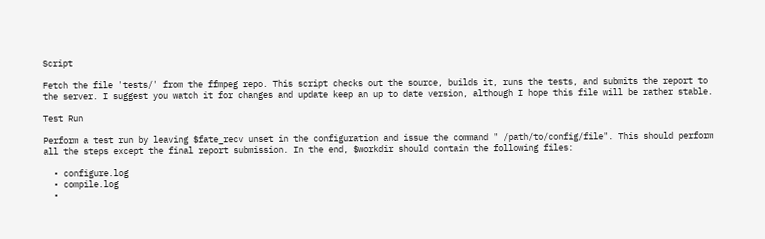Script

Fetch the file 'tests/' from the ffmpeg repo. This script checks out the source, builds it, runs the tests, and submits the report to the server. I suggest you watch it for changes and update keep an up to date version, although I hope this file will be rather stable.

Test Run

Perform a test run by leaving $fate_recv unset in the configuration and issue the command " /path/to/config/file". This should perform all the steps except the final report submission. In the end, $workdir should contain the following files:

  • configure.log
  • compile.log
  •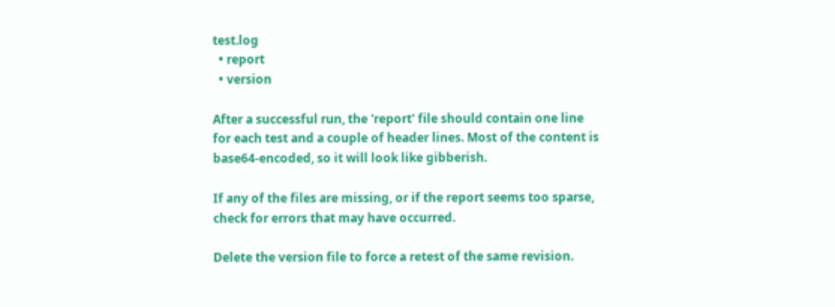test.log
  • report
  • version

After a successful run, the 'report' file should contain one line for each test and a couple of header lines. Most of the content is base64-encoded, so it will look like gibberish.

If any of the files are missing, or if the report seems too sparse, check for errors that may have occurred.

Delete the version file to force a retest of the same revision.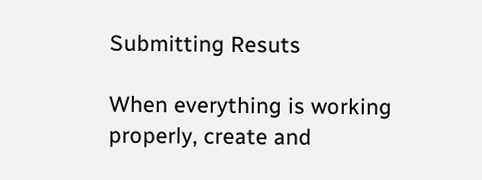Submitting Resuts

When everything is working properly, create and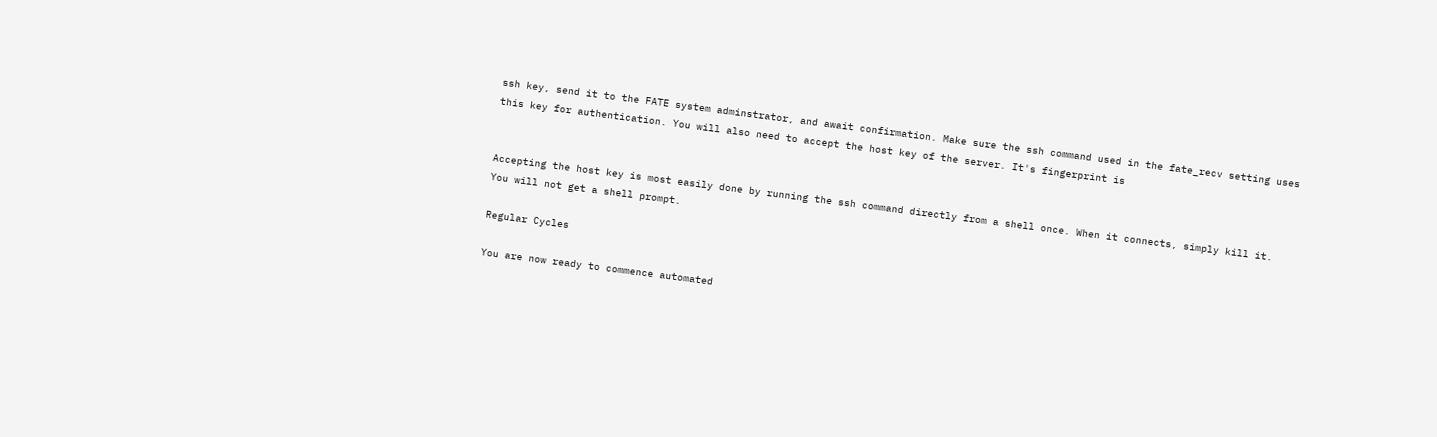ssh key, send it to the FATE system adminstrator, and await confirmation. Make sure the ssh command used in the fate_recv setting uses this key for authentication. You will also need to accept the host key of the server. It's fingerprint is


Accepting the host key is most easily done by running the ssh command directly from a shell once. When it connects, simply kill it. You will not get a shell prompt.

Regular Cycles

You are now ready to commence automated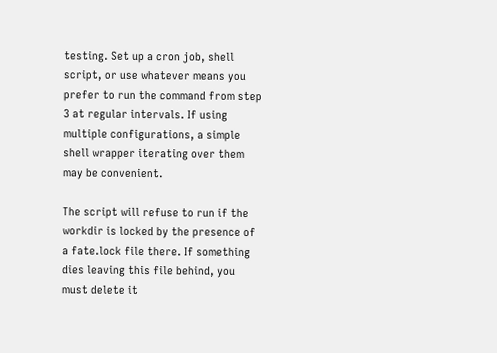testing. Set up a cron job, shell script, or use whatever means you prefer to run the command from step 3 at regular intervals. If using multiple configurations, a simple shell wrapper iterating over them may be convenient.

The script will refuse to run if the workdir is locked by the presence of a fate.lock file there. If something dies leaving this file behind, you must delete it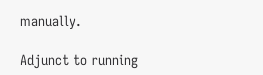manually.

Adjunct to running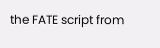the FATE script from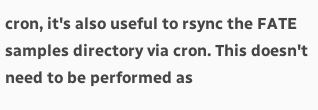cron, it's also useful to rsync the FATE samples directory via cron. This doesn't need to be performed as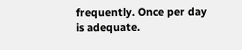frequently. Once per day is adequate.